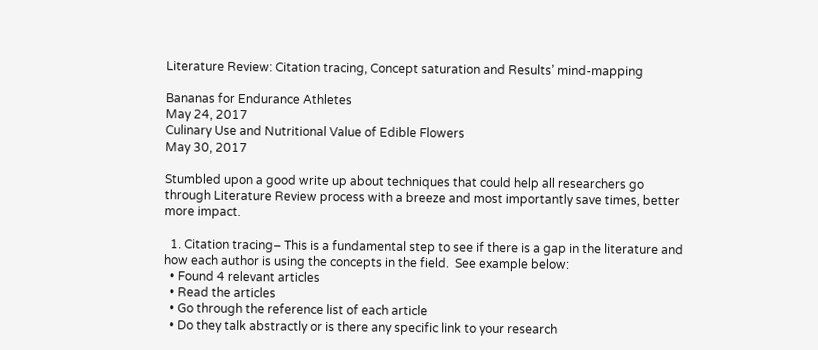Literature Review: Citation tracing, Concept saturation and Results’ mind-mapping

Bananas for Endurance Athletes
May 24, 2017
Culinary Use and Nutritional Value of Edible Flowers
May 30, 2017

Stumbled upon a good write up about techniques that could help all researchers go through Literature Review process with a breeze and most importantly save times, better more impact.

  1. Citation tracing– This is a fundamental step to see if there is a gap in the literature and how each author is using the concepts in the field.  See example below:
  • Found 4 relevant articles
  • Read the articles
  • Go through the reference list of each article
  • Do they talk abstractly or is there any specific link to your research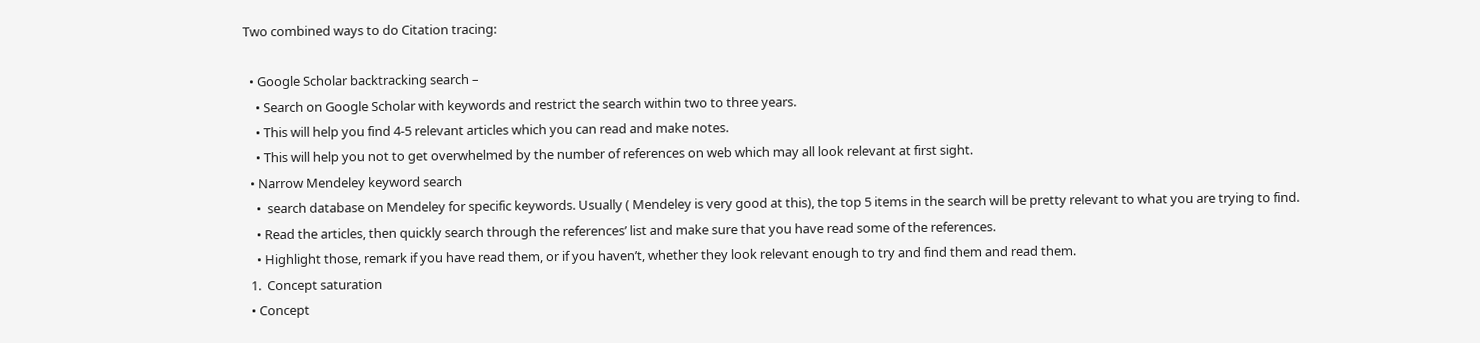Two combined ways to do Citation tracing:

  • Google Scholar backtracking search –
    • Search on Google Scholar with keywords and restrict the search within two to three years.
    • This will help you find 4-5 relevant articles which you can read and make notes.
    • This will help you not to get overwhelmed by the number of references on web which may all look relevant at first sight.
  • Narrow Mendeley keyword search
    •  search database on Mendeley for specific keywords. Usually ( Mendeley is very good at this), the top 5 items in the search will be pretty relevant to what you are trying to find.
    • Read the articles, then quickly search through the references’ list and make sure that you have read some of the references.
    • Highlight those, remark if you have read them, or if you haven’t, whether they look relevant enough to try and find them and read them.
  1.  Concept saturation
  • Concept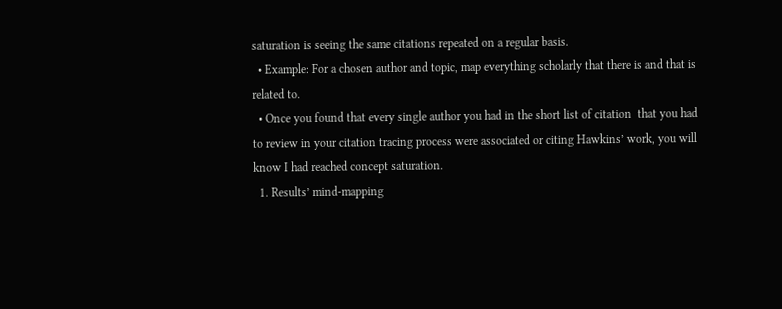saturation is seeing the same citations repeated on a regular basis.
  • Example: For a chosen author and topic, map everything scholarly that there is and that is related to.
  • Once you found that every single author you had in the short list of citation  that you had to review in your citation tracing process were associated or citing Hawkins’ work, you will know I had reached concept saturation.
  1. Results’ mind-mapping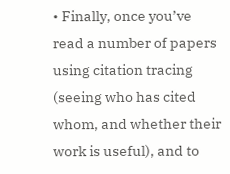• Finally, once you’ve read a number of papers using citation tracing (seeing who has cited whom, and whether their work is useful), and to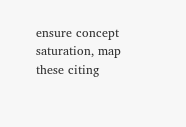ensure concept saturation, map these citing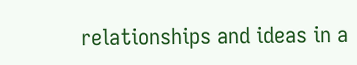relationships and ideas in a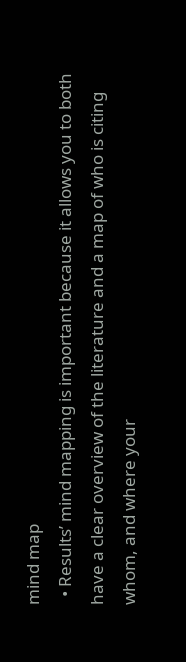mind map
  • Results’ mind mapping is important because it allows you to both have a clear overview of the literature and a map of who is citing whom, and where your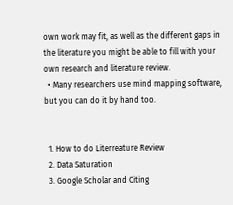own work may fit, as well as the different gaps in the literature you might be able to fill with your own research and literature review.
  • Many researchers use mind mapping software, but you can do it by hand too.


  1. How to do Literreature Review
  2. Data Saturation
  3. Google Scholar and Citing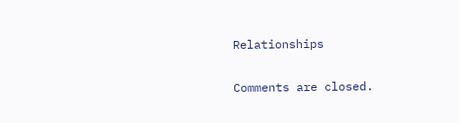Relationships

Comments are closed.